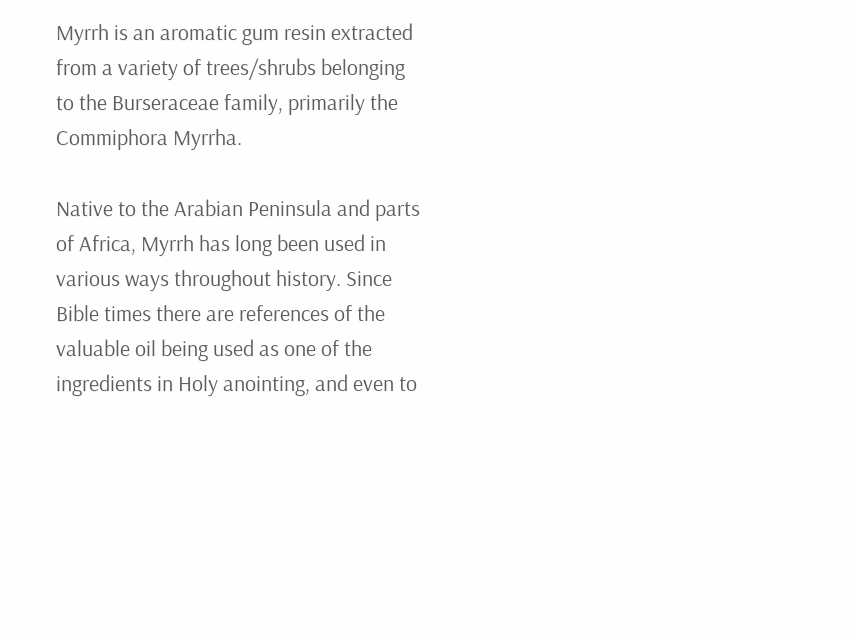Myrrh is an aromatic gum resin extracted from a variety of trees/shrubs belonging to the Burseraceae family, primarily the Commiphora Myrrha.

Native to the Arabian Peninsula and parts of Africa, Myrrh has long been used in various ways throughout history. Since Bible times there are references of the valuable oil being used as one of the ingredients in Holy anointing, and even to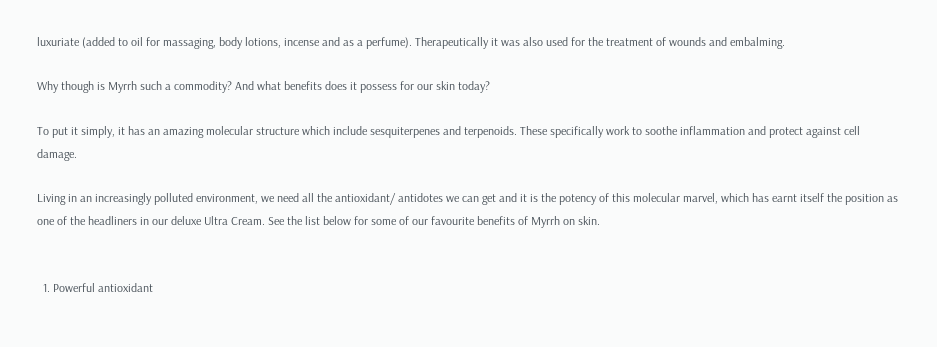luxuriate (added to oil for massaging, body lotions, incense and as a perfume). Therapeutically it was also used for the treatment of wounds and embalming.

Why though is Myrrh such a commodity? And what benefits does it possess for our skin today?

To put it simply, it has an amazing molecular structure which include sesquiterpenes and terpenoids. These specifically work to soothe inflammation and protect against cell damage.

Living in an increasingly polluted environment, we need all the antioxidant/ antidotes we can get and it is the potency of this molecular marvel, which has earnt itself the position as one of the headliners in our deluxe Ultra Cream. See the list below for some of our favourite benefits of Myrrh on skin.


  1. Powerful antioxidant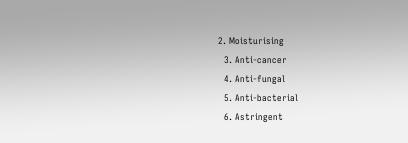2. Moisturising
  3. Anti-cancer
  4. Anti-fungal
  5. Anti-bacterial
  6. Astringent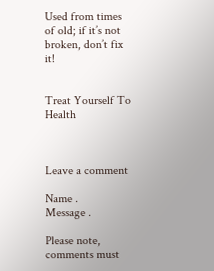Used from times of old; if it’s not broken, don’t fix it!


Treat Yourself To Health



Leave a comment

Name .
Message .

Please note, comments must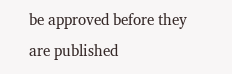be approved before they are published